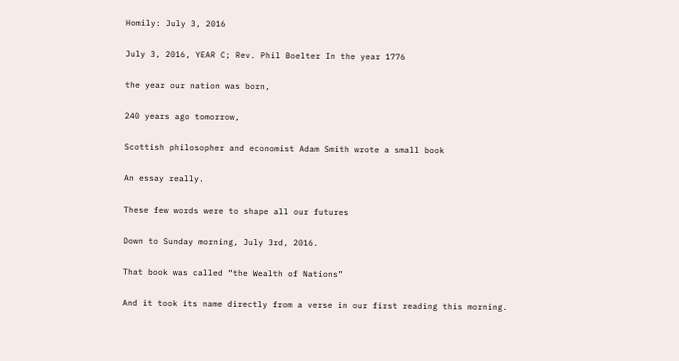Homily: July 3, 2016

July 3, 2016, YEAR C; Rev. Phil Boelter In the year 1776

the year our nation was born,

240 years ago tomorrow,

Scottish philosopher and economist Adam Smith wrote a small book

An essay really.

These few words were to shape all our futures

Down to Sunday morning, July 3rd, 2016.

That book was called “the Wealth of Nations”

And it took its name directly from a verse in our first reading this morning.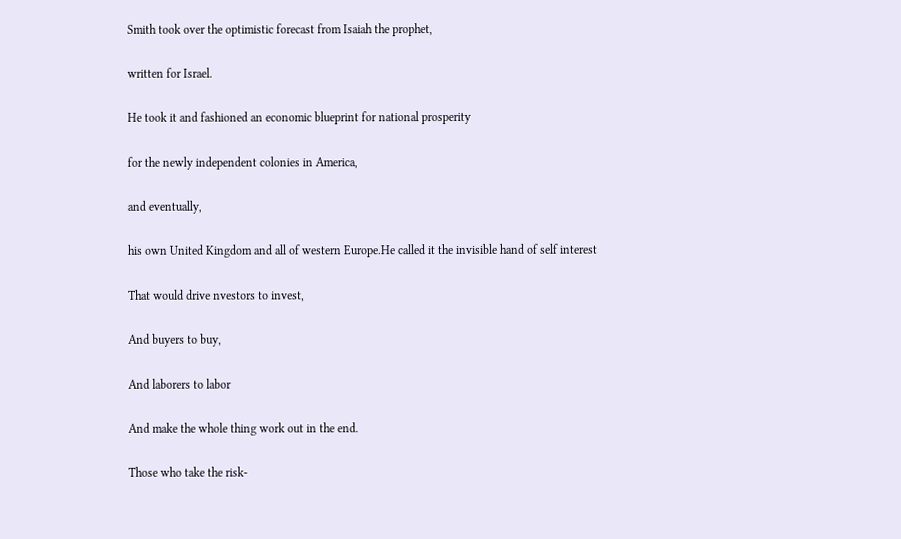Smith took over the optimistic forecast from Isaiah the prophet,

written for Israel.

He took it and fashioned an economic blueprint for national prosperity

for the newly independent colonies in America,

and eventually,

his own United Kingdom and all of western Europe.He called it the invisible hand of self interest

That would drive nvestors to invest,

And buyers to buy,

And laborers to labor

And make the whole thing work out in the end.

Those who take the risk-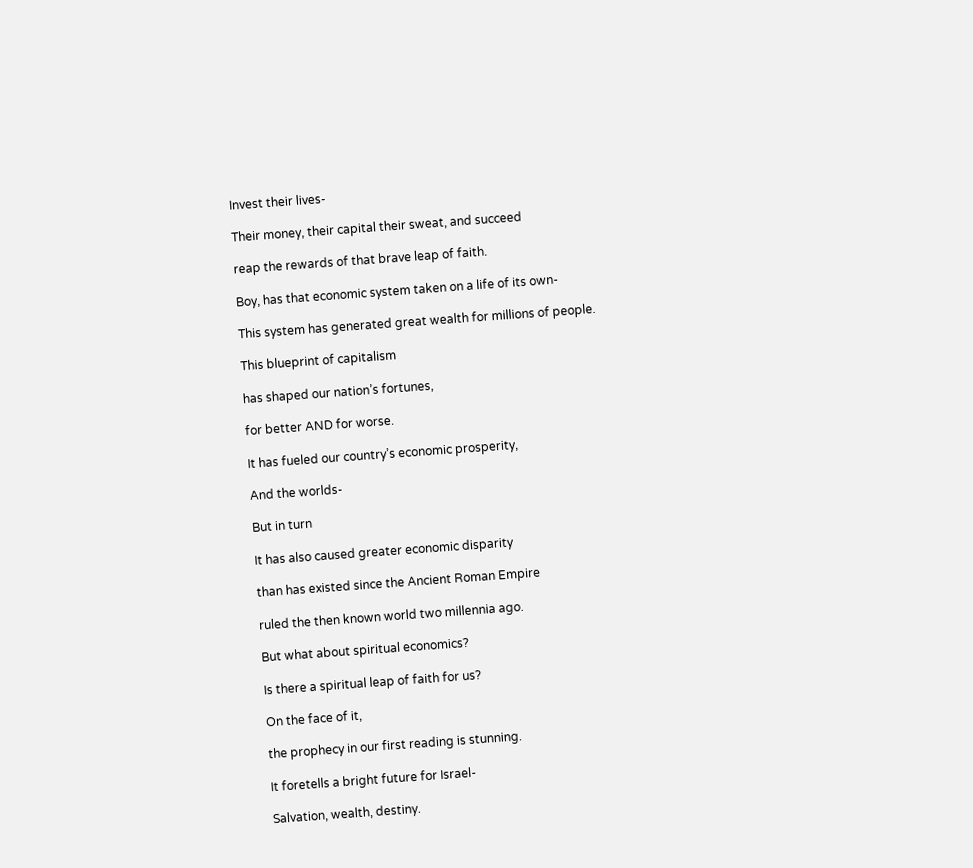Invest their lives-

Their money, their capital their sweat, and succeed

reap the rewards of that brave leap of faith.

Boy, has that economic system taken on a life of its own-

This system has generated great wealth for millions of people.

This blueprint of capitalism

has shaped our nation’s fortunes,

for better AND for worse.

It has fueled our country’s economic prosperity,

And the worlds-

But in turn

It has also caused greater economic disparity

than has existed since the Ancient Roman Empire

ruled the then known world two millennia ago.

But what about spiritual economics?

Is there a spiritual leap of faith for us?

On the face of it,

the prophecy in our first reading is stunning.

It foretells a bright future for Israel-

Salvation, wealth, destiny.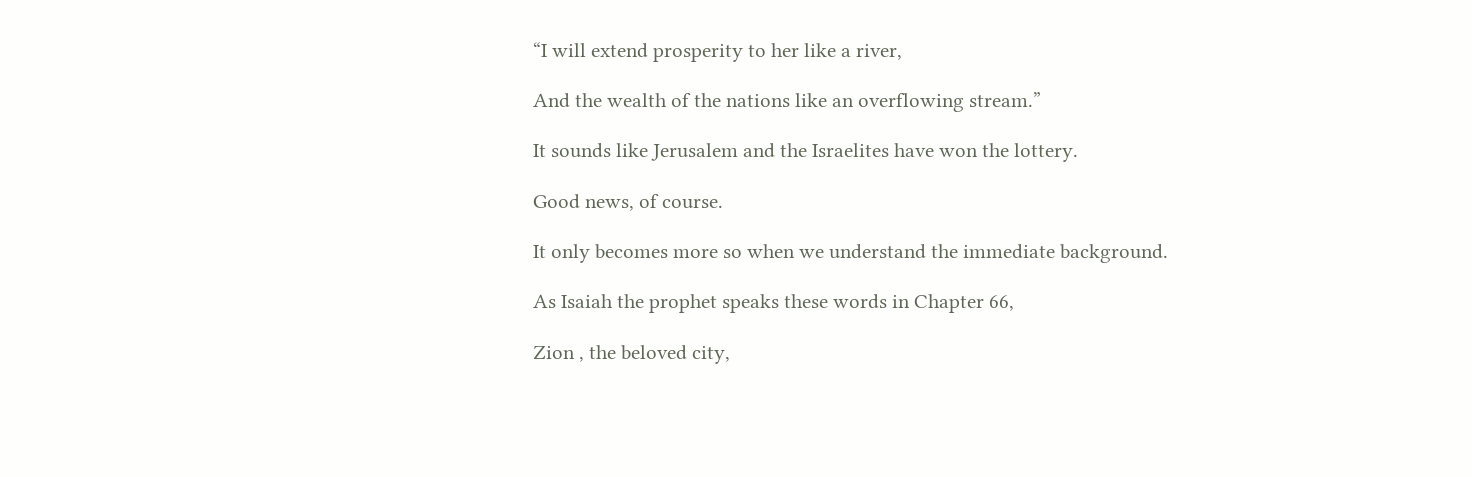“I will extend prosperity to her like a river,

And the wealth of the nations like an overflowing stream.”

It sounds like Jerusalem and the Israelites have won the lottery.

Good news, of course.

It only becomes more so when we understand the immediate background.

As Isaiah the prophet speaks these words in Chapter 66,

Zion , the beloved city,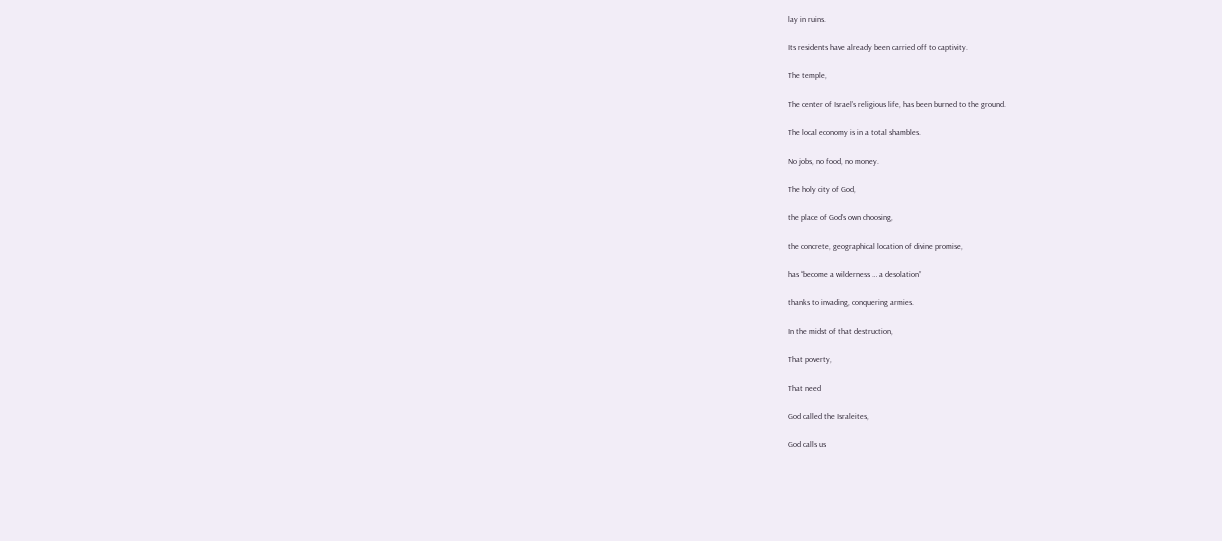lay in ruins.

Its residents have already been carried off to captivity.

The temple,

The center of Israel’s religious life, has been burned to the ground.

The local economy is in a total shambles.

No jobs, no food, no money.

The holy city of God,

the place of God’s own choosing,

the concrete, geographical location of divine promise,

has “become a wilderness … a desolation”

thanks to invading, conquering armies.

In the midst of that destruction,

That poverty,

That need

God called the Israleites,

God calls us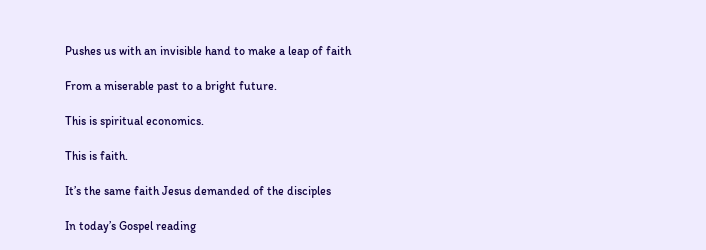Pushes us with an invisible hand to make a leap of faith

From a miserable past to a bright future.

This is spiritual economics.

This is faith.

It’s the same faith Jesus demanded of the disciples

In today’s Gospel reading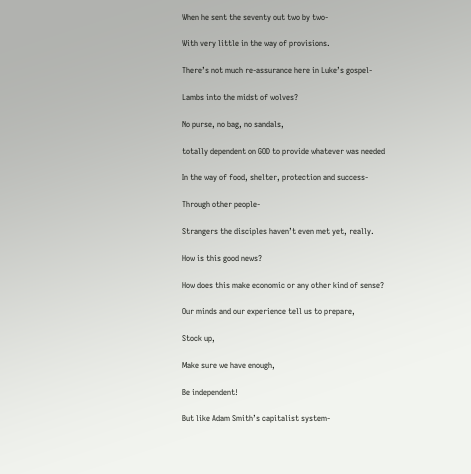When he sent the seventy out two by two-

With very little in the way of provisions.

There’s not much re-assurance here in Luke’s gospel-

Lambs into the midst of wolves?

No purse, no bag, no sandals,

totally dependent on GOD to provide whatever was needed

In the way of food, shelter, protection and success-

Through other people-

Strangers the disciples haven’t even met yet, really.

How is this good news?

How does this make economic or any other kind of sense?

Our minds and our experience tell us to prepare,

Stock up,

Make sure we have enough,

Be independent!

But like Adam Smith’s capitalist system-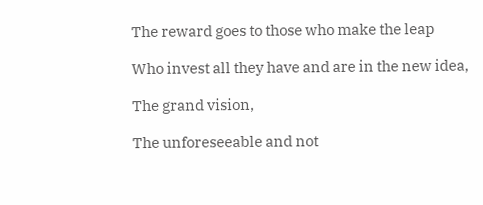The reward goes to those who make the leap

Who invest all they have and are in the new idea,

The grand vision,

The unforeseeable and not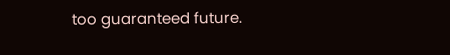too guaranteed future.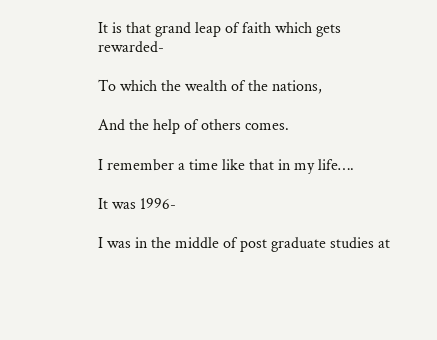It is that grand leap of faith which gets rewarded-

To which the wealth of the nations,

And the help of others comes.

I remember a time like that in my life….

It was 1996-

I was in the middle of post graduate studies at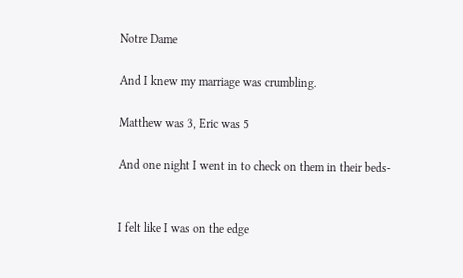Notre Dame

And I knew my marriage was crumbling.

Matthew was 3, Eric was 5

And one night I went in to check on them in their beds-


I felt like I was on the edge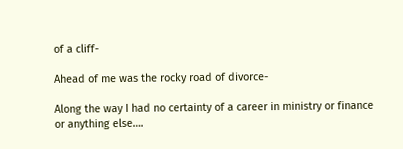of a cliff-

Ahead of me was the rocky road of divorce-

Along the way I had no certainty of a career in ministry or finance or anything else….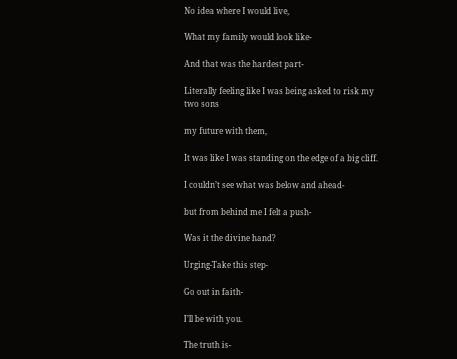No idea where I would live,

What my family would look like-

And that was the hardest part-

Literally feeling like I was being asked to risk my two sons

my future with them,

It was like I was standing on the edge of a big cliff.

I couldn’t see what was below and ahead-

but from behind me I felt a push-

Was it the divine hand?

Urging-Take this step-

Go out in faith-

I’ll be with you.

The truth is-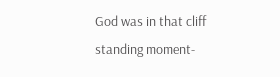God was in that cliff standing moment-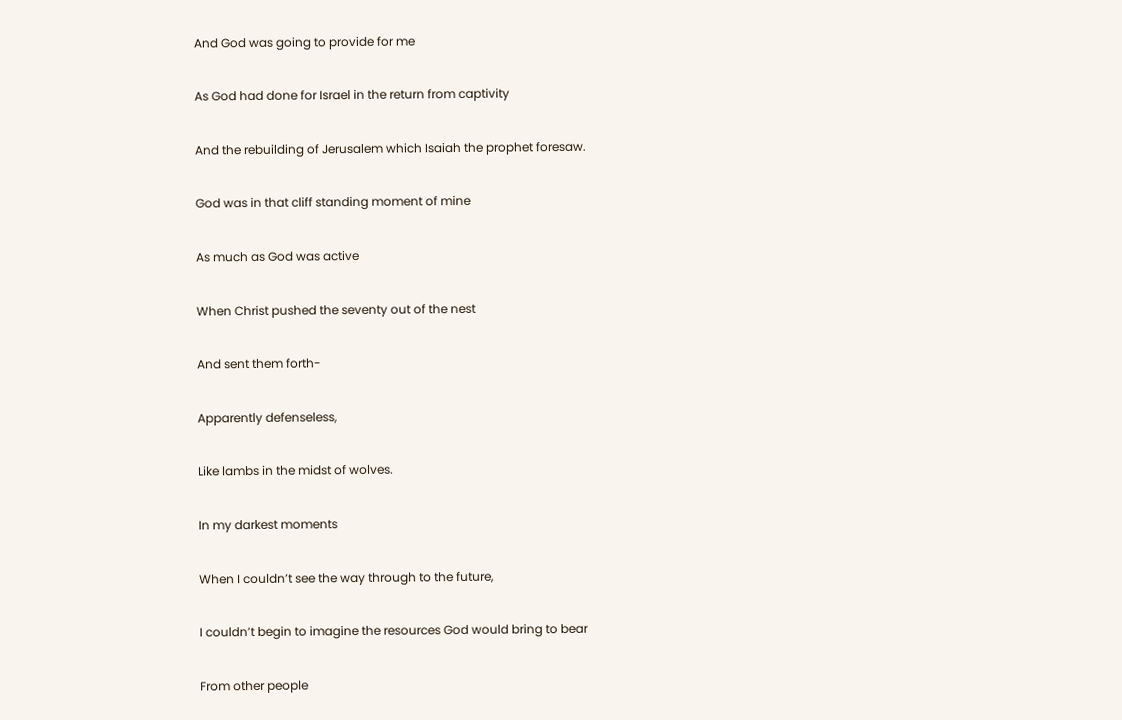And God was going to provide for me

As God had done for Israel in the return from captivity

And the rebuilding of Jerusalem which Isaiah the prophet foresaw.

God was in that cliff standing moment of mine

As much as God was active

When Christ pushed the seventy out of the nest

And sent them forth-

Apparently defenseless,

Like lambs in the midst of wolves.

In my darkest moments

When I couldn’t see the way through to the future,

I couldn’t begin to imagine the resources God would bring to bear

From other people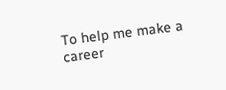To help me make a career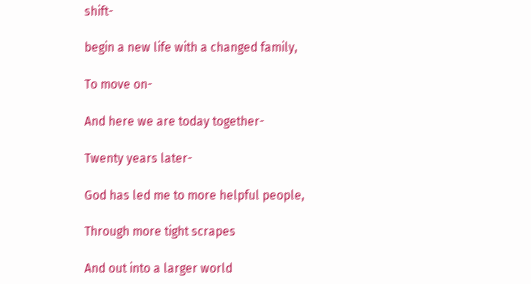shift-

begin a new life with a changed family,

To move on-

And here we are today together-

Twenty years later-

God has led me to more helpful people,

Through more tight scrapes

And out into a larger world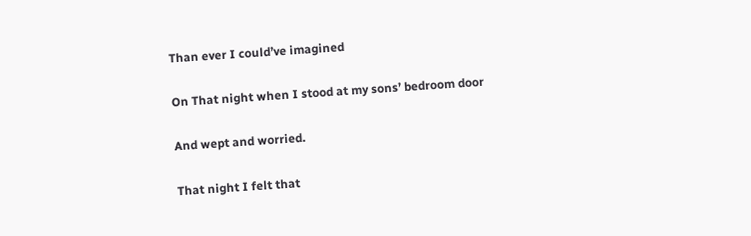Than ever I could’ve imagined

On That night when I stood at my sons’ bedroom door

And wept and worried.

That night I felt that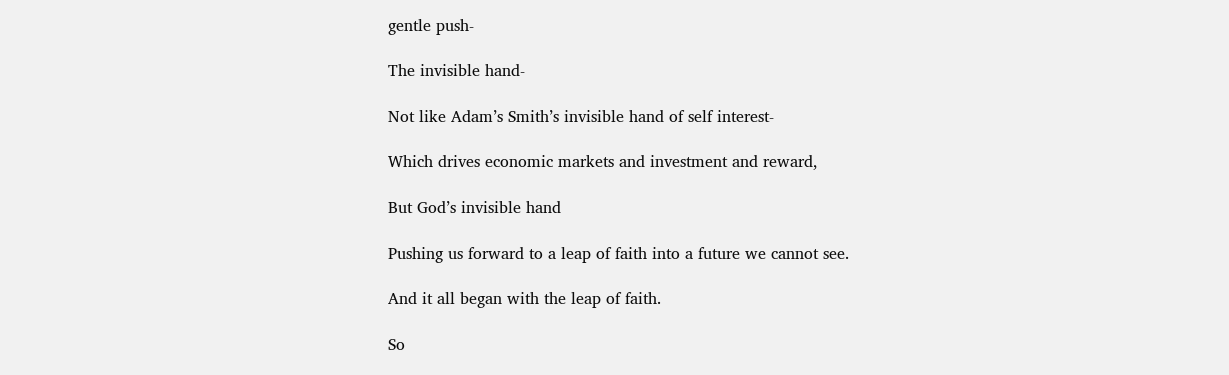gentle push-

The invisible hand-

Not like Adam’s Smith’s invisible hand of self interest-

Which drives economic markets and investment and reward,

But God’s invisible hand

Pushing us forward to a leap of faith into a future we cannot see.

And it all began with the leap of faith.

So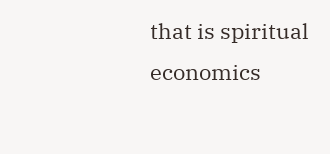that is spiritual economics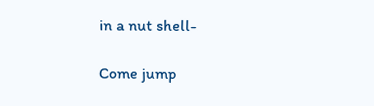in a nut shell-

Come jump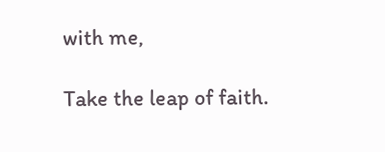with me,

Take the leap of faith.